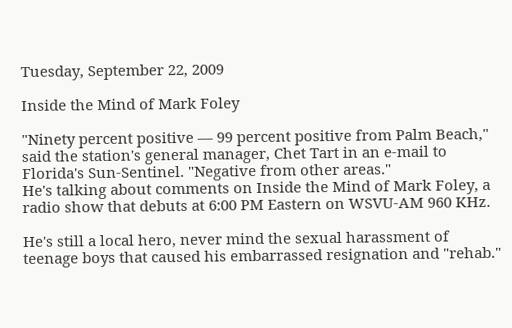Tuesday, September 22, 2009

Inside the Mind of Mark Foley

"Ninety percent positive — 99 percent positive from Palm Beach," said the station's general manager, Chet Tart in an e-mail to Florida's Sun-Sentinel. "Negative from other areas."
He's talking about comments on Inside the Mind of Mark Foley, a radio show that debuts at 6:00 PM Eastern on WSVU-AM 960 KHz.

He's still a local hero, never mind the sexual harassment of teenage boys that caused his embarrassed resignation and "rehab."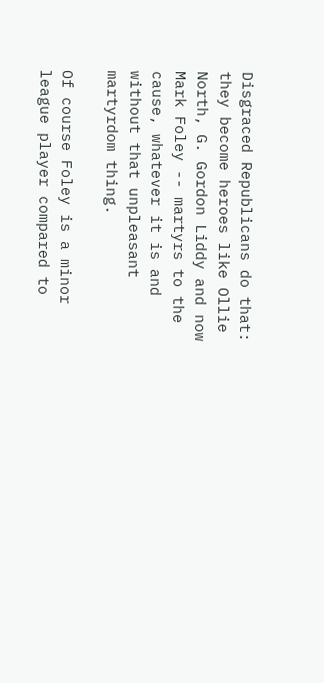Disgraced Republicans do that: they become heroes like Ollie North, G. Gordon Liddy and now Mark Foley -- martyrs to the cause, whatever it is and without that unpleasant martyrdom thing.

Of course Foley is a minor league player compared to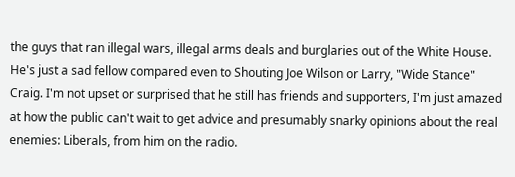the guys that ran illegal wars, illegal arms deals and burglaries out of the White House. He's just a sad fellow compared even to Shouting Joe Wilson or Larry, "Wide Stance" Craig. I'm not upset or surprised that he still has friends and supporters, I'm just amazed at how the public can't wait to get advice and presumably snarky opinions about the real enemies: Liberals, from him on the radio.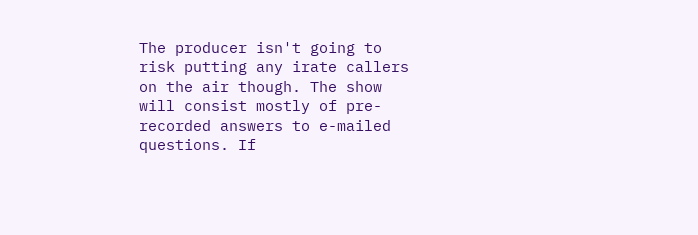The producer isn't going to risk putting any irate callers on the air though. The show will consist mostly of pre-recorded answers to e-mailed questions. If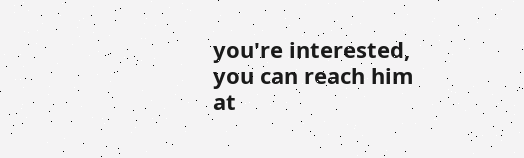you're interested, you can reach him at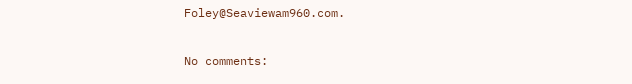Foley@Seaviewam960.com.

No comments: